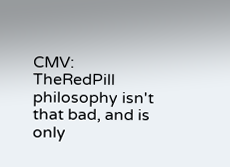CMV: TheRedPill philosophy isn't that bad, and is only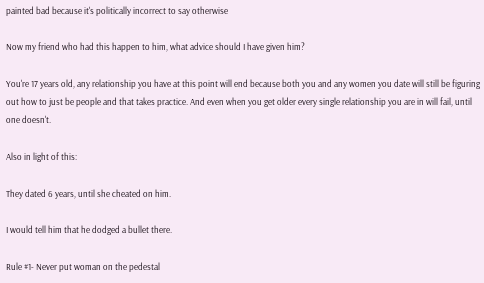painted bad because it's politically incorrect to say otherwise

Now my friend who had this happen to him, what advice should I have given him?

You're 17 years old, any relationship you have at this point will end because both you and any women you date will still be figuring out how to just be people and that takes practice. And even when you get older every single relationship you are in will fail, until one doesn't.

Also in light of this:

They dated 6 years, until she cheated on him.

I would tell him that he dodged a bullet there.

Rule #1- Never put woman on the pedestal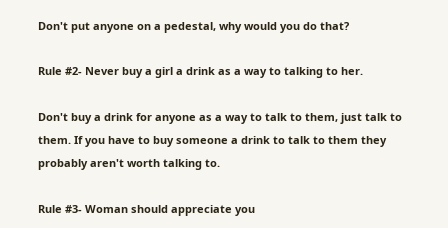Don't put anyone on a pedestal, why would you do that?

Rule #2- Never buy a girl a drink as a way to talking to her.

Don't buy a drink for anyone as a way to talk to them, just talk to them. If you have to buy someone a drink to talk to them they probably aren't worth talking to.

Rule #3- Woman should appreciate you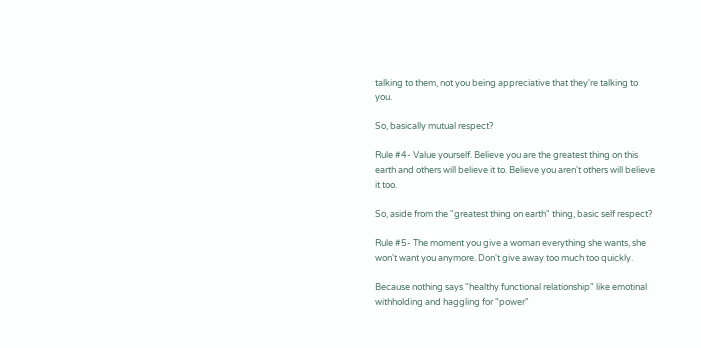talking to them, not you being appreciative that they're talking to you.

So, basically mutual respect?

Rule #4- Value yourself. Believe you are the greatest thing on this earth and others will believe it to. Believe you aren't others will believe it too.

So, aside from the "greatest thing on earth" thing, basic self respect?

Rule #5- The moment you give a woman everything she wants, she won't want you anymore. Don't give away too much too quickly.

Because nothing says "healthy functional relationship" like emotinal withholding and haggling for "power"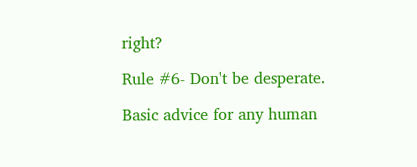right?

Rule #6- Don't be desperate.

Basic advice for any human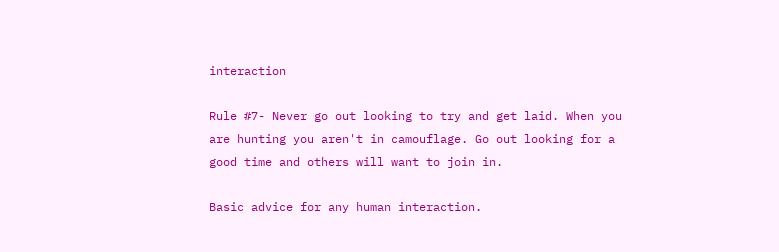interaction

Rule #7- Never go out looking to try and get laid. When you are hunting you aren't in camouflage. Go out looking for a good time and others will want to join in.

Basic advice for any human interaction.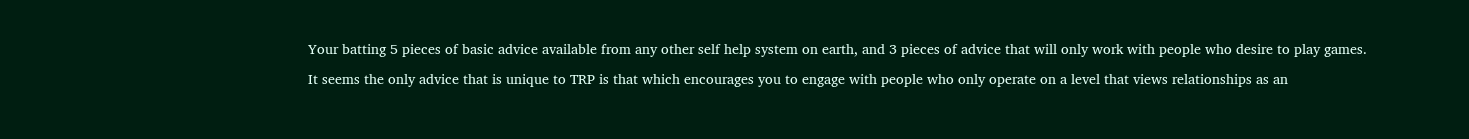Your batting 5 pieces of basic advice available from any other self help system on earth, and 3 pieces of advice that will only work with people who desire to play games.

It seems the only advice that is unique to TRP is that which encourages you to engage with people who only operate on a level that views relationships as an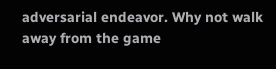adversarial endeavor. Why not walk away from the game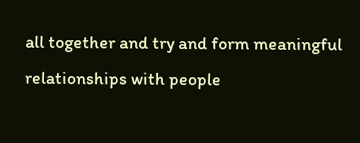all together and try and form meaningful relationships with people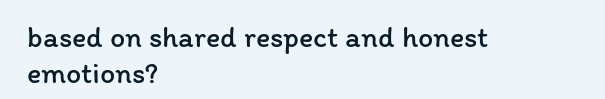based on shared respect and honest emotions?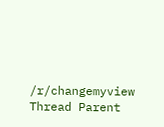/r/changemyview Thread Parent